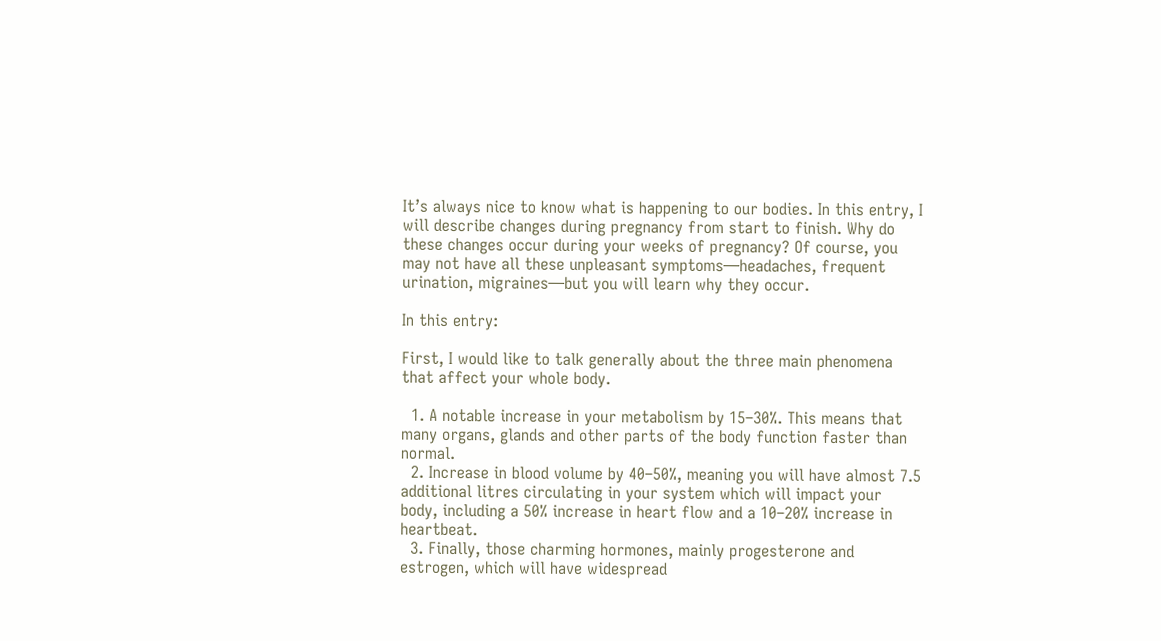It’s always nice to know what is happening to our bodies. In this entry, I will describe changes during pregnancy from start to finish. Why do these changes occur during your weeks of pregnancy? Of course, you may not have all these unpleasant symptoms—headaches, frequent urination, migraines—but you will learn why they occur.

In this entry:

First, I would like to talk generally about the three main phenomena that affect your whole body.

  1. A notable increase in your metabolism by 15–30%. This means that many organs, glands and other parts of the body function faster than normal.
  2. Increase in blood volume by 40–50%, meaning you will have almost 7.5 additional litres circulating in your system which will impact your body, including a 50% increase in heart flow and a 10–20% increase in heartbeat.
  3. Finally, those charming hormones, mainly progesterone and estrogen, which will have widespread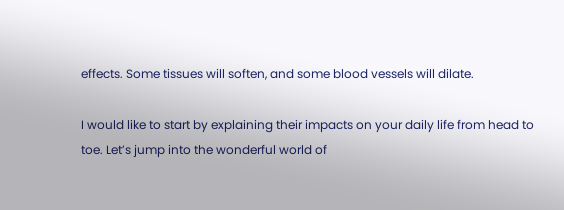effects. Some tissues will soften, and some blood vessels will dilate.

I would like to start by explaining their impacts on your daily life from head to toe. Let’s jump into the wonderful world of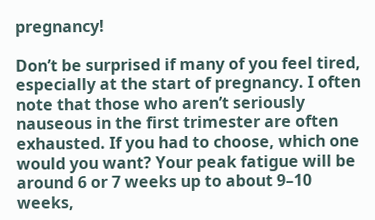pregnancy!

Don’t be surprised if many of you feel tired, especially at the start of pregnancy. I often note that those who aren’t seriously nauseous in the first trimester are often exhausted. If you had to choose, which one would you want? Your peak fatigue will be around 6 or 7 weeks up to about 9–10 weeks,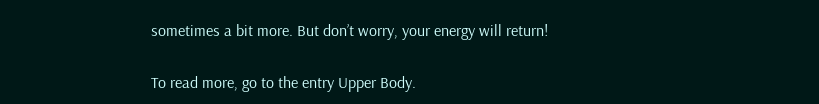sometimes a bit more. But don’t worry, your energy will return!

To read more, go to the entry Upper Body.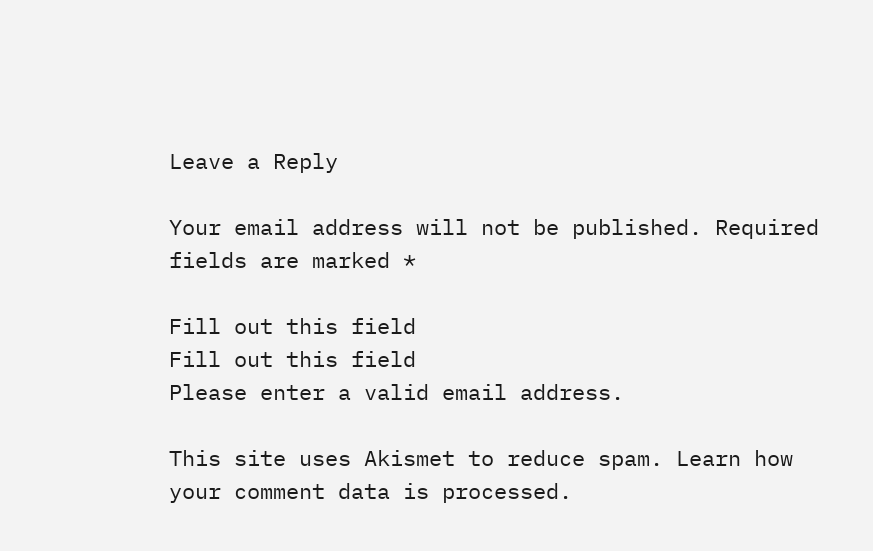Leave a Reply

Your email address will not be published. Required fields are marked *

Fill out this field
Fill out this field
Please enter a valid email address.

This site uses Akismet to reduce spam. Learn how your comment data is processed.